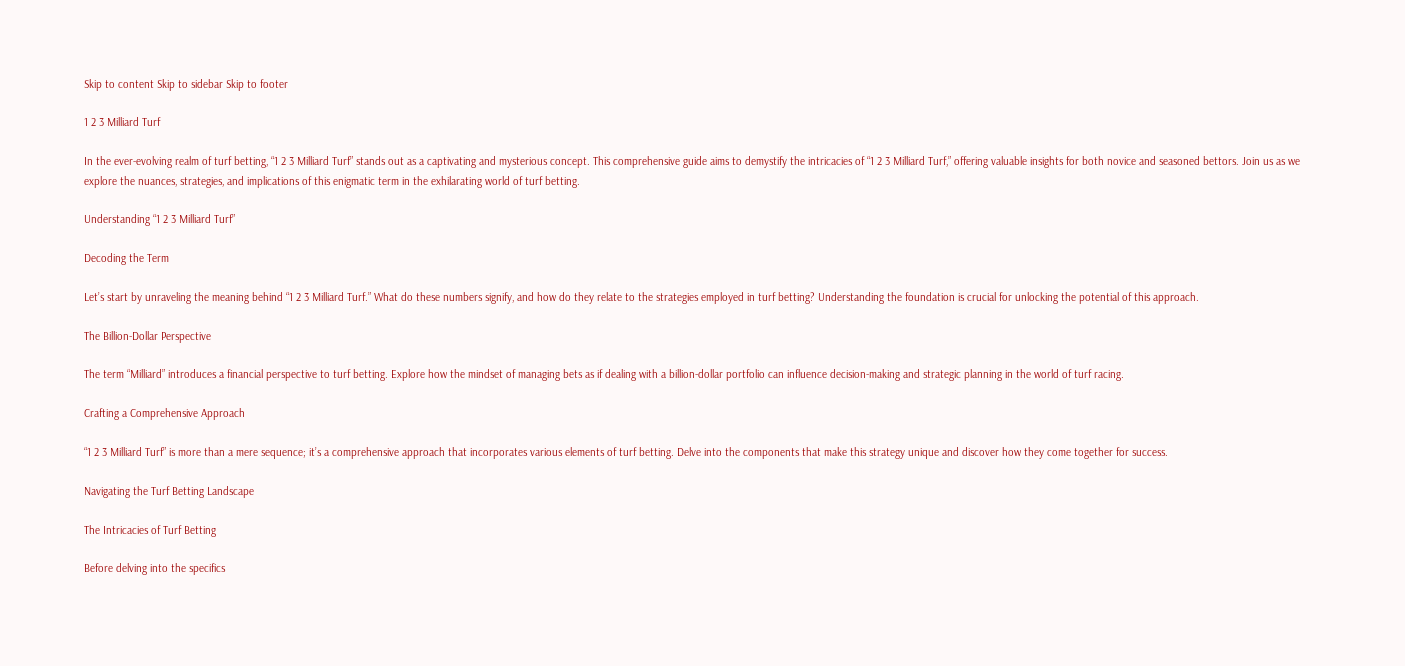Skip to content Skip to sidebar Skip to footer

1 2 3 Milliard Turf

In the ever-evolving realm of turf betting, “1 2 3 Milliard Turf” stands out as a captivating and mysterious concept. This comprehensive guide aims to demystify the intricacies of “1 2 3 Milliard Turf,” offering valuable insights for both novice and seasoned bettors. Join us as we explore the nuances, strategies, and implications of this enigmatic term in the exhilarating world of turf betting.

Understanding “1 2 3 Milliard Turf”

Decoding the Term

Let’s start by unraveling the meaning behind “1 2 3 Milliard Turf.” What do these numbers signify, and how do they relate to the strategies employed in turf betting? Understanding the foundation is crucial for unlocking the potential of this approach.

The Billion-Dollar Perspective

The term “Milliard” introduces a financial perspective to turf betting. Explore how the mindset of managing bets as if dealing with a billion-dollar portfolio can influence decision-making and strategic planning in the world of turf racing.

Crafting a Comprehensive Approach

“1 2 3 Milliard Turf” is more than a mere sequence; it’s a comprehensive approach that incorporates various elements of turf betting. Delve into the components that make this strategy unique and discover how they come together for success.

Navigating the Turf Betting Landscape

The Intricacies of Turf Betting

Before delving into the specifics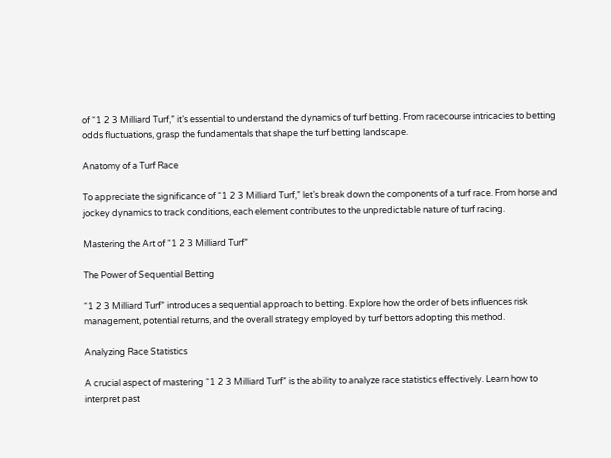of “1 2 3 Milliard Turf,” it’s essential to understand the dynamics of turf betting. From racecourse intricacies to betting odds fluctuations, grasp the fundamentals that shape the turf betting landscape.

Anatomy of a Turf Race

To appreciate the significance of “1 2 3 Milliard Turf,” let’s break down the components of a turf race. From horse and jockey dynamics to track conditions, each element contributes to the unpredictable nature of turf racing.

Mastering the Art of “1 2 3 Milliard Turf”

The Power of Sequential Betting

“1 2 3 Milliard Turf” introduces a sequential approach to betting. Explore how the order of bets influences risk management, potential returns, and the overall strategy employed by turf bettors adopting this method.

Analyzing Race Statistics

A crucial aspect of mastering “1 2 3 Milliard Turf” is the ability to analyze race statistics effectively. Learn how to interpret past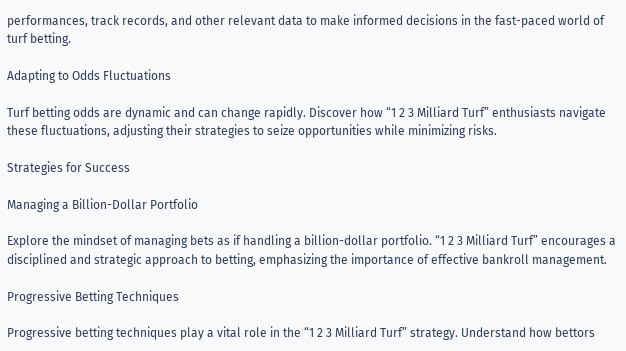performances, track records, and other relevant data to make informed decisions in the fast-paced world of turf betting.

Adapting to Odds Fluctuations

Turf betting odds are dynamic and can change rapidly. Discover how “1 2 3 Milliard Turf” enthusiasts navigate these fluctuations, adjusting their strategies to seize opportunities while minimizing risks.

Strategies for Success

Managing a Billion-Dollar Portfolio

Explore the mindset of managing bets as if handling a billion-dollar portfolio. “1 2 3 Milliard Turf” encourages a disciplined and strategic approach to betting, emphasizing the importance of effective bankroll management.

Progressive Betting Techniques

Progressive betting techniques play a vital role in the “1 2 3 Milliard Turf” strategy. Understand how bettors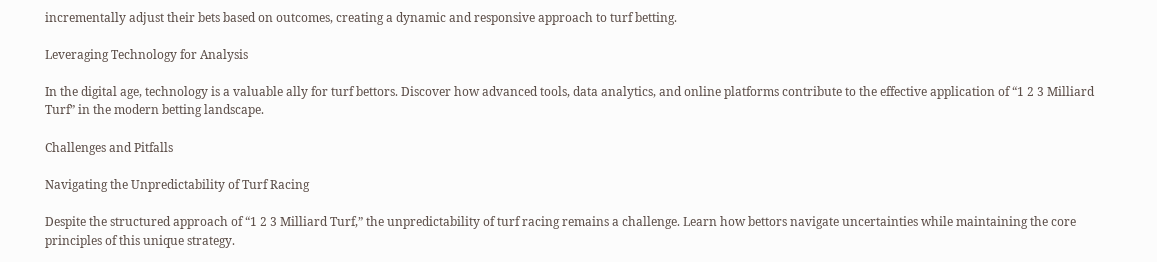incrementally adjust their bets based on outcomes, creating a dynamic and responsive approach to turf betting.

Leveraging Technology for Analysis

In the digital age, technology is a valuable ally for turf bettors. Discover how advanced tools, data analytics, and online platforms contribute to the effective application of “1 2 3 Milliard Turf” in the modern betting landscape.

Challenges and Pitfalls

Navigating the Unpredictability of Turf Racing

Despite the structured approach of “1 2 3 Milliard Turf,” the unpredictability of turf racing remains a challenge. Learn how bettors navigate uncertainties while maintaining the core principles of this unique strategy.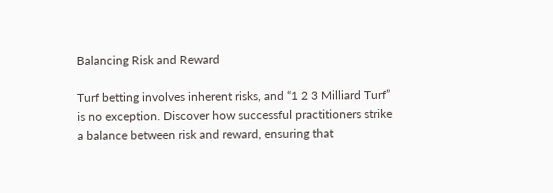Balancing Risk and Reward

Turf betting involves inherent risks, and “1 2 3 Milliard Turf” is no exception. Discover how successful practitioners strike a balance between risk and reward, ensuring that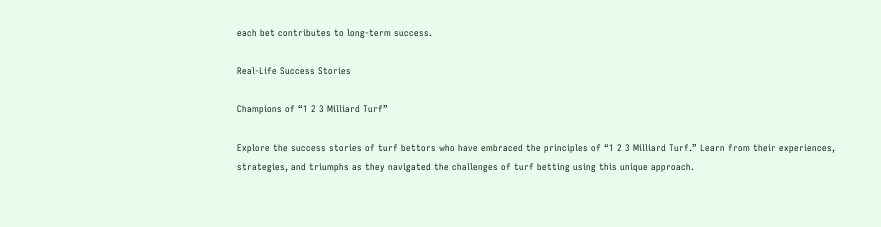each bet contributes to long-term success.

Real-Life Success Stories

Champions of “1 2 3 Milliard Turf”

Explore the success stories of turf bettors who have embraced the principles of “1 2 3 Milliard Turf.” Learn from their experiences, strategies, and triumphs as they navigated the challenges of turf betting using this unique approach.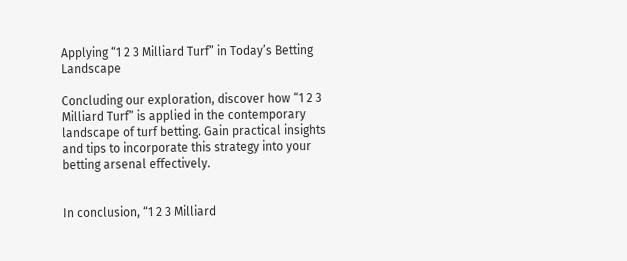Applying “1 2 3 Milliard Turf” in Today’s Betting Landscape

Concluding our exploration, discover how “1 2 3 Milliard Turf” is applied in the contemporary landscape of turf betting. Gain practical insights and tips to incorporate this strategy into your betting arsenal effectively.


In conclusion, “1 2 3 Milliard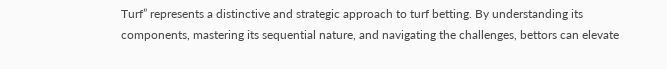Turf” represents a distinctive and strategic approach to turf betting. By understanding its components, mastering its sequential nature, and navigating the challenges, bettors can elevate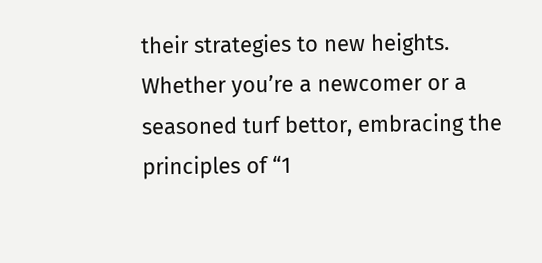their strategies to new heights. Whether you’re a newcomer or a seasoned turf bettor, embracing the principles of “1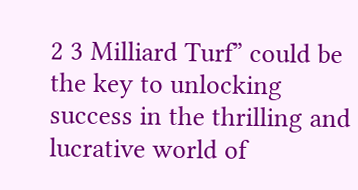2 3 Milliard Turf” could be the key to unlocking success in the thrilling and lucrative world of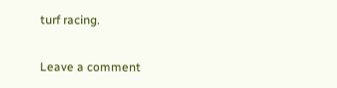turf racing.

Leave a comment